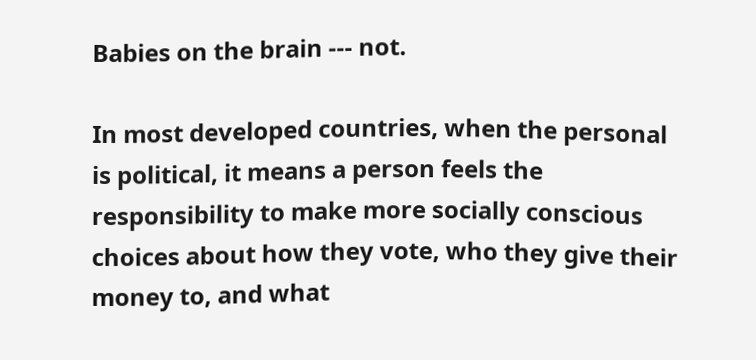Babies on the brain --- not.

In most developed countries, when the personal is political, it means a person feels the responsibility to make more socially conscious choices about how they vote, who they give their money to, and what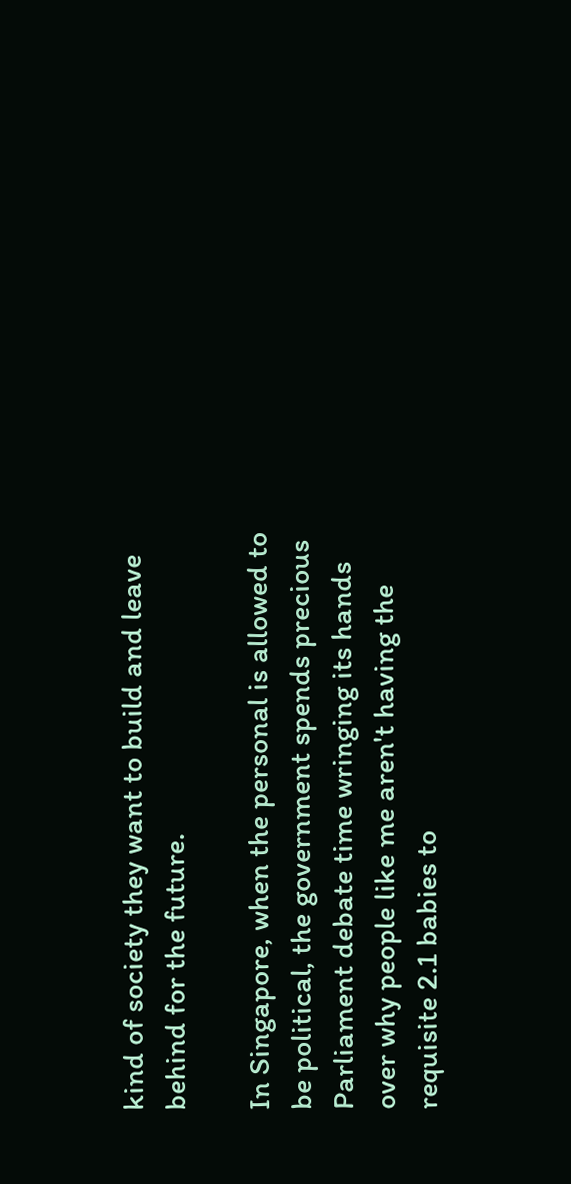kind of society they want to build and leave behind for the future.

In Singapore, when the personal is allowed to be political, the government spends precious Parliament debate time wringing its hands over why people like me aren't having the requisite 2.1 babies to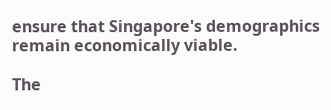ensure that Singapore's demographics remain economically viable.

The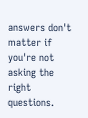answers don't matter if you're not asking the right questions.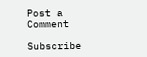Post a Comment

Subscribe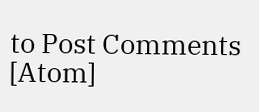to Post Comments [Atom]